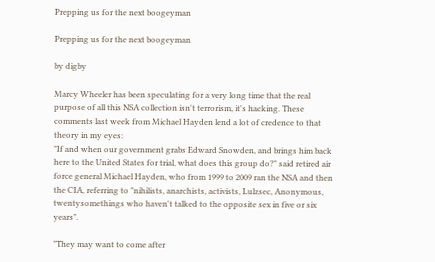Prepping us for the next boogeyman

Prepping us for the next boogeyman

by digby

Marcy Wheeler has been speculating for a very long time that the real purpose of all this NSA collection isn't terrorism, it's hacking. These comments last week from Michael Hayden lend a lot of credence to that theory in my eyes:
"If and when our government grabs Edward Snowden, and brings him back here to the United States for trial, what does this group do?" said retired air force general Michael Hayden, who from 1999 to 2009 ran the NSA and then the CIA, referring to "nihilists, anarchists, activists, Lulzsec, Anonymous, twentysomethings who haven't talked to the opposite sex in five or six years".

"They may want to come after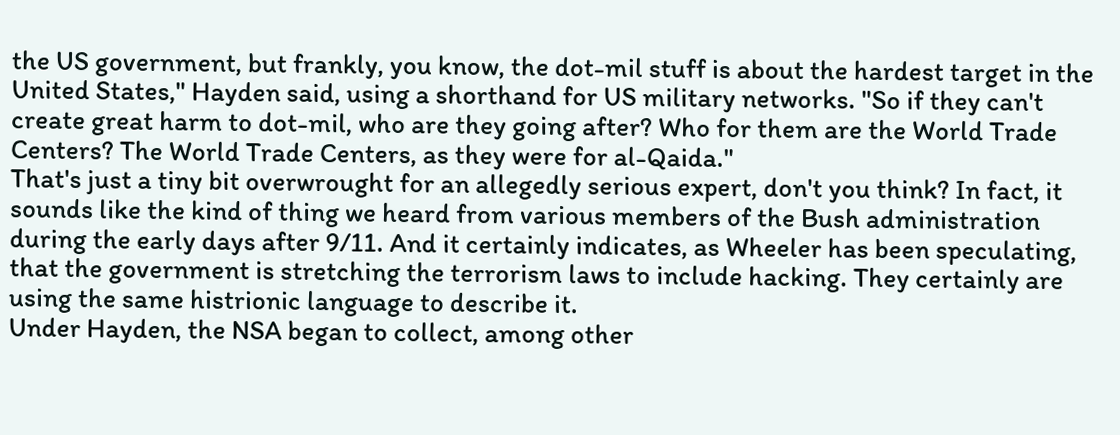the US government, but frankly, you know, the dot-mil stuff is about the hardest target in the United States," Hayden said, using a shorthand for US military networks. "So if they can't create great harm to dot-mil, who are they going after? Who for them are the World Trade Centers? The World Trade Centers, as they were for al-Qaida."
That's just a tiny bit overwrought for an allegedly serious expert, don't you think? In fact, it sounds like the kind of thing we heard from various members of the Bush administration during the early days after 9/11. And it certainly indicates, as Wheeler has been speculating, that the government is stretching the terrorism laws to include hacking. They certainly are using the same histrionic language to describe it.
Under Hayden, the NSA began to collect, among other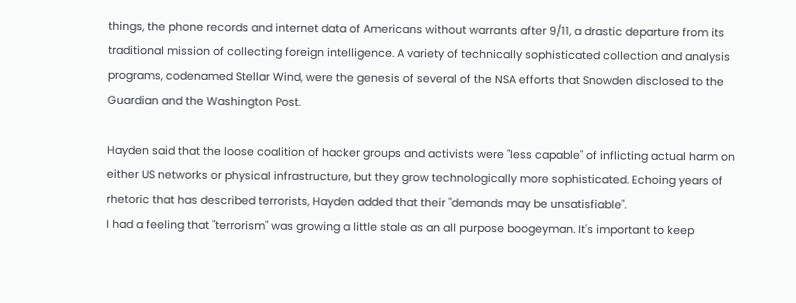things, the phone records and internet data of Americans without warrants after 9/11, a drastic departure from its traditional mission of collecting foreign intelligence. A variety of technically sophisticated collection and analysis programs, codenamed Stellar Wind, were the genesis of several of the NSA efforts that Snowden disclosed to the Guardian and the Washington Post.

Hayden said that the loose coalition of hacker groups and activists were "less capable" of inflicting actual harm on either US networks or physical infrastructure, but they grow technologically more sophisticated. Echoing years of rhetoric that has described terrorists, Hayden added that their "demands may be unsatisfiable".
I had a feeling that "terrorism" was growing a little stale as an all purpose boogeyman. It's important to keep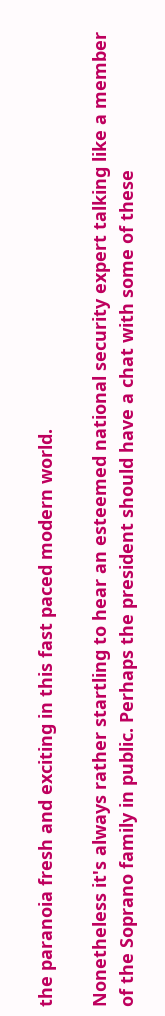the paranoia fresh and exciting in this fast paced modern world.

Nonetheless it's always rather startling to hear an esteemed national security expert talking like a member of the Soprano family in public. Perhaps the president should have a chat with some of these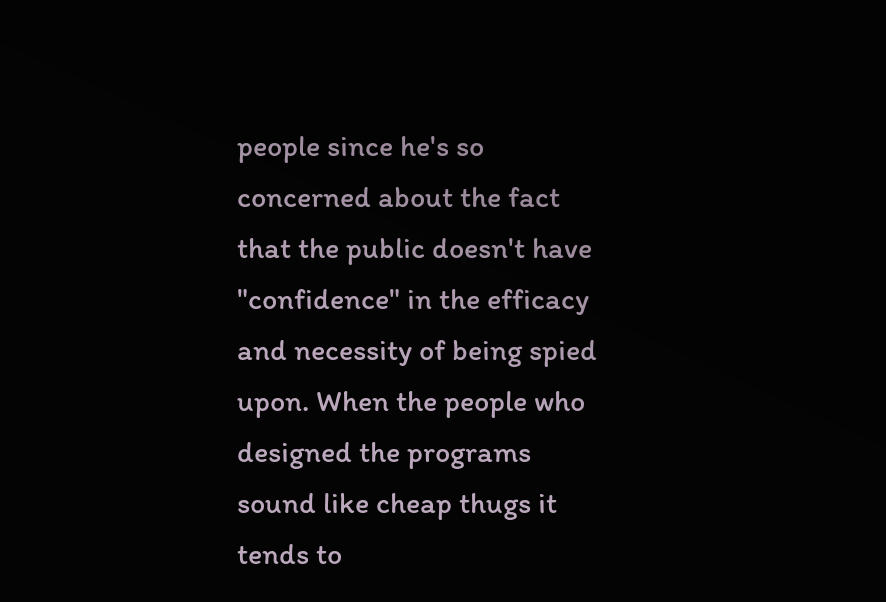people since he's so concerned about the fact that the public doesn't have "confidence" in the efficacy and necessity of being spied upon. When the people who designed the programs sound like cheap thugs it tends to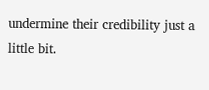undermine their credibility just a little bit.